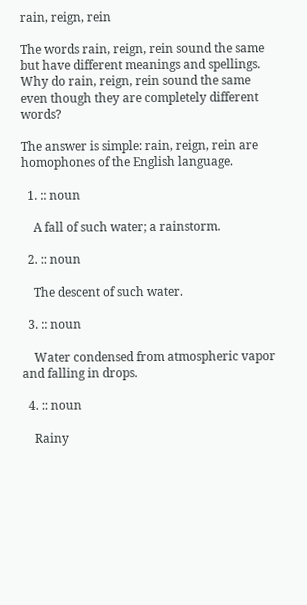rain, reign, rein

The words rain, reign, rein sound the same but have different meanings and spellings. Why do rain, reign, rein sound the same even though they are completely different words?

The answer is simple: rain, reign, rein are homophones of the English language.

  1. :: noun

    A fall of such water; a rainstorm.

  2. :: noun

    The descent of such water.

  3. :: noun

    Water condensed from atmospheric vapor and falling in drops.

  4. :: noun

    Rainy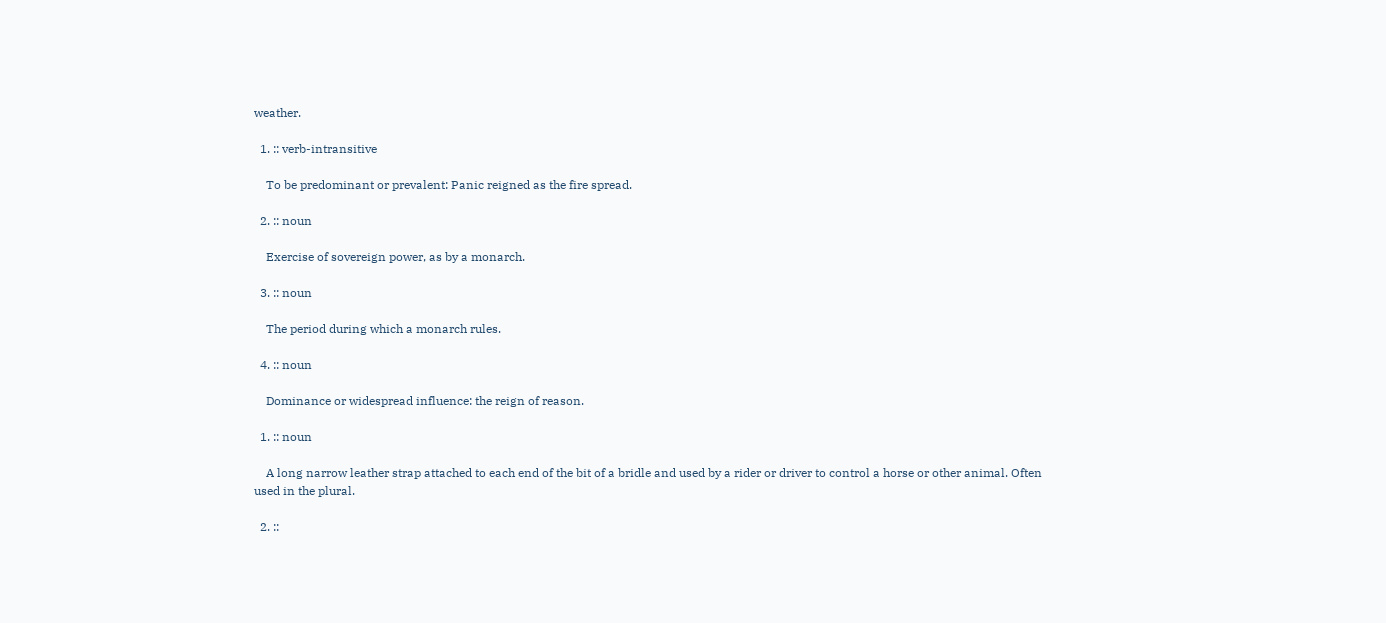weather.

  1. :: verb-intransitive

    To be predominant or prevalent: Panic reigned as the fire spread.

  2. :: noun

    Exercise of sovereign power, as by a monarch.

  3. :: noun

    The period during which a monarch rules.

  4. :: noun

    Dominance or widespread influence: the reign of reason.

  1. :: noun

    A long narrow leather strap attached to each end of the bit of a bridle and used by a rider or driver to control a horse or other animal. Often used in the plural.

  2. ::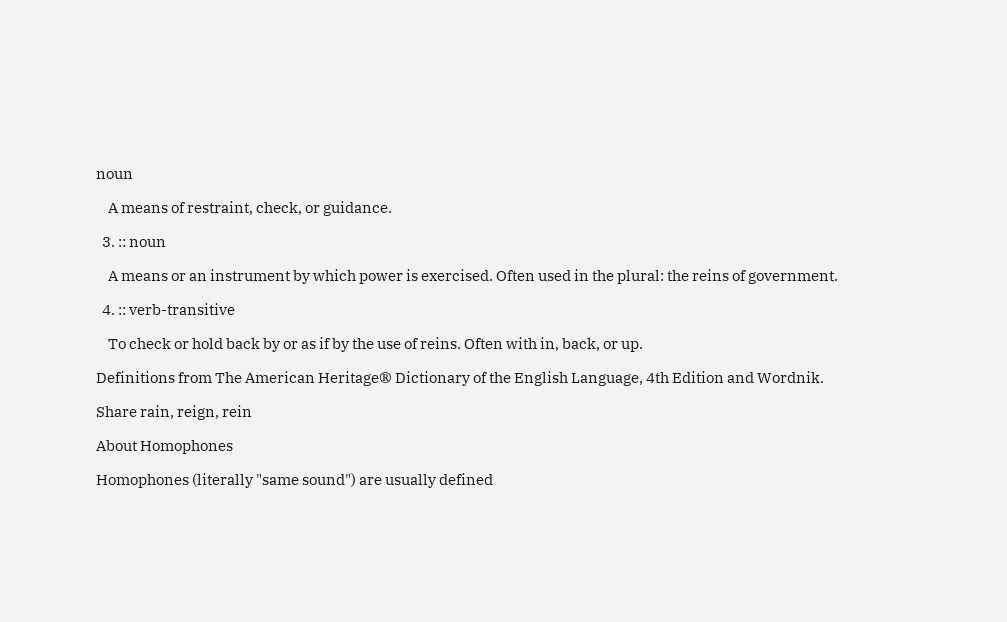noun

    A means of restraint, check, or guidance.

  3. :: noun

    A means or an instrument by which power is exercised. Often used in the plural: the reins of government.

  4. :: verb-transitive

    To check or hold back by or as if by the use of reins. Often with in, back, or up.

Definitions from The American Heritage® Dictionary of the English Language, 4th Edition and Wordnik.

Share rain, reign, rein

About Homophones

Homophones (literally "same sound") are usually defined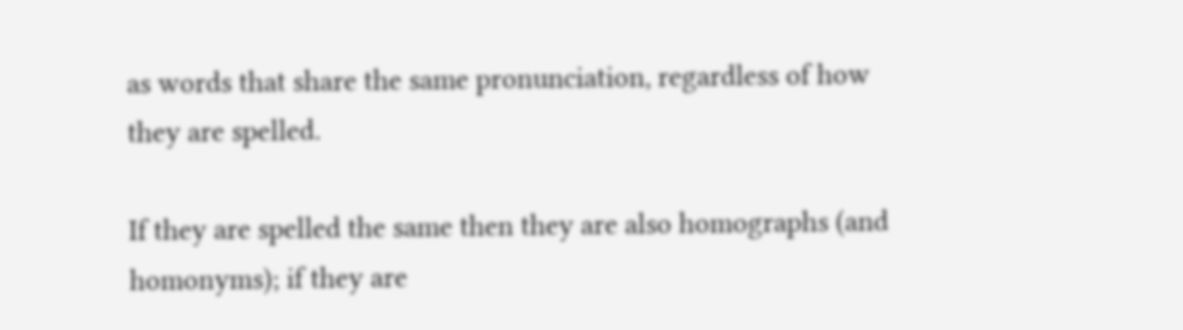as words that share the same pronunciation, regardless of how they are spelled.

If they are spelled the same then they are also homographs (and homonyms); if they are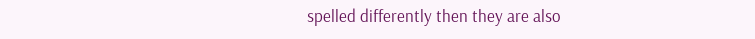spelled differently then they are also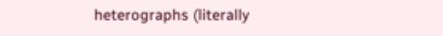heterographs (literally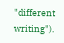"different writing").